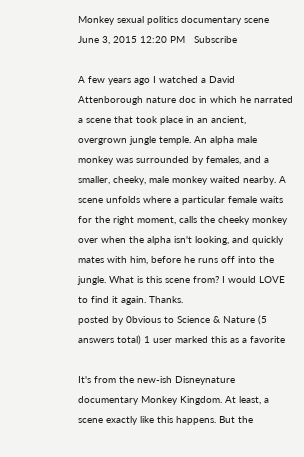Monkey sexual politics documentary scene
June 3, 2015 12:20 PM   Subscribe

A few years ago I watched a David Attenborough nature doc in which he narrated a scene that took place in an ancient, overgrown jungle temple. An alpha male monkey was surrounded by females, and a smaller, cheeky, male monkey waited nearby. A scene unfolds where a particular female waits for the right moment, calls the cheeky monkey over when the alpha isn't looking, and quickly mates with him, before he runs off into the jungle. What is this scene from? I would LOVE to find it again. Thanks.
posted by 0bvious to Science & Nature (5 answers total) 1 user marked this as a favorite

It's from the new-ish Disneynature documentary Monkey Kingdom. At least, a scene exactly like this happens. But the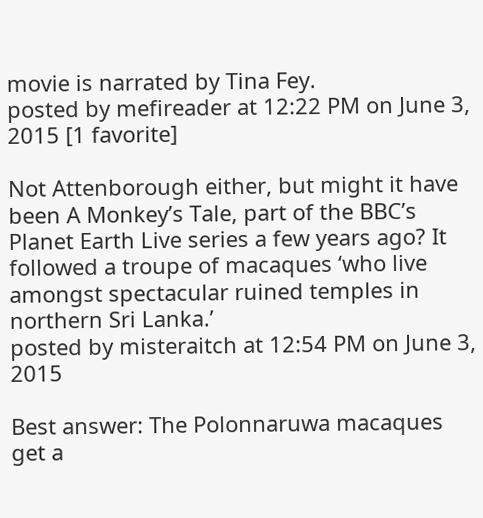movie is narrated by Tina Fey.
posted by mefireader at 12:22 PM on June 3, 2015 [1 favorite]

Not Attenborough either, but might it have been A Monkey’s Tale, part of the BBC’s Planet Earth Live series a few years ago? It followed a troupe of macaques ‘who live amongst spectacular ruined temples in northern Sri Lanka.’
posted by misteraitch at 12:54 PM on June 3, 2015

Best answer: The Polonnaruwa macaques get a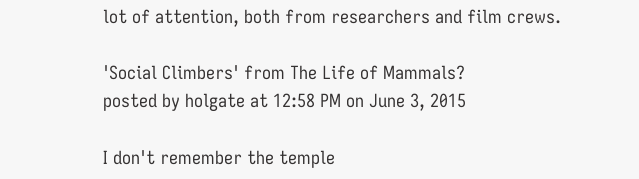lot of attention, both from researchers and film crews.

'Social Climbers' from The Life of Mammals?
posted by holgate at 12:58 PM on June 3, 2015

I don't remember the temple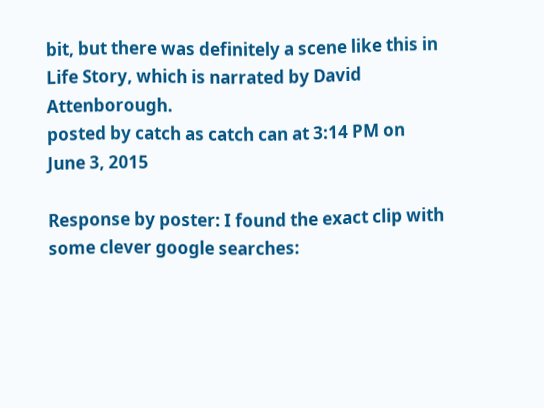bit, but there was definitely a scene like this in Life Story, which is narrated by David Attenborough.
posted by catch as catch can at 3:14 PM on June 3, 2015

Response by poster: I found the exact clip with some clever google searches: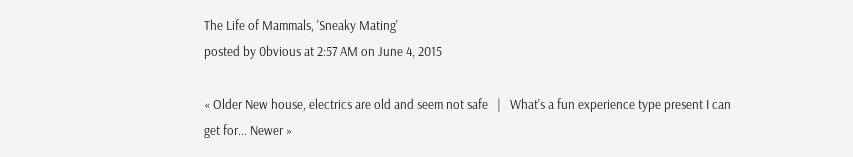The Life of Mammals, 'Sneaky Mating'
posted by 0bvious at 2:57 AM on June 4, 2015

« Older New house, electrics are old and seem not safe   |   What's a fun experience type present I can get for... Newer »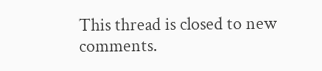This thread is closed to new comments.